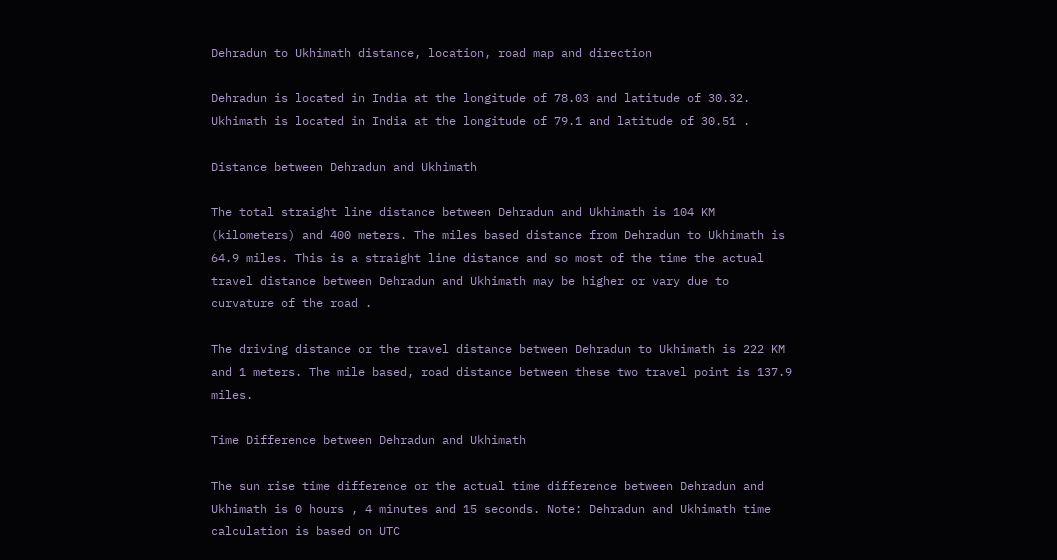Dehradun to Ukhimath distance, location, road map and direction

Dehradun is located in India at the longitude of 78.03 and latitude of 30.32. Ukhimath is located in India at the longitude of 79.1 and latitude of 30.51 .

Distance between Dehradun and Ukhimath

The total straight line distance between Dehradun and Ukhimath is 104 KM (kilometers) and 400 meters. The miles based distance from Dehradun to Ukhimath is 64.9 miles. This is a straight line distance and so most of the time the actual travel distance between Dehradun and Ukhimath may be higher or vary due to curvature of the road .

The driving distance or the travel distance between Dehradun to Ukhimath is 222 KM and 1 meters. The mile based, road distance between these two travel point is 137.9 miles.

Time Difference between Dehradun and Ukhimath

The sun rise time difference or the actual time difference between Dehradun and Ukhimath is 0 hours , 4 minutes and 15 seconds. Note: Dehradun and Ukhimath time calculation is based on UTC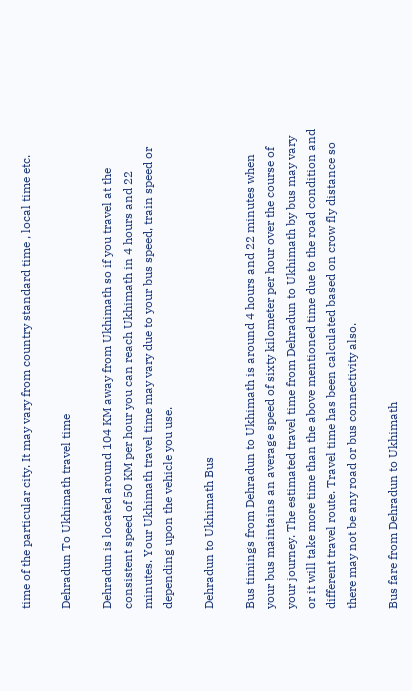time of the particular city. It may vary from country standard time , local time etc.

Dehradun To Ukhimath travel time

Dehradun is located around 104 KM away from Ukhimath so if you travel at the consistent speed of 50 KM per hour you can reach Ukhimath in 4 hours and 22 minutes. Your Ukhimath travel time may vary due to your bus speed, train speed or depending upon the vehicle you use.

Dehradun to Ukhimath Bus

Bus timings from Dehradun to Ukhimath is around 4 hours and 22 minutes when your bus maintains an average speed of sixty kilometer per hour over the course of your journey. The estimated travel time from Dehradun to Ukhimath by bus may vary or it will take more time than the above mentioned time due to the road condition and different travel route. Travel time has been calculated based on crow fly distance so there may not be any road or bus connectivity also.

Bus fare from Dehradun to Ukhimath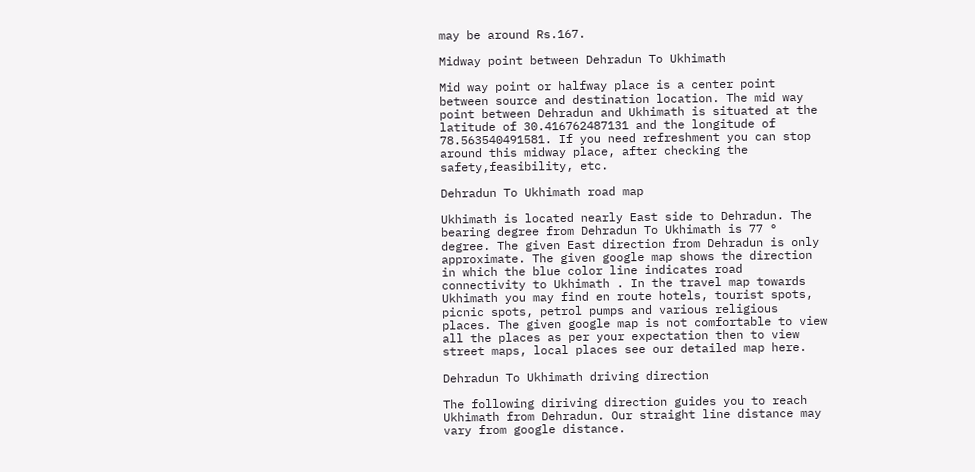may be around Rs.167.

Midway point between Dehradun To Ukhimath

Mid way point or halfway place is a center point between source and destination location. The mid way point between Dehradun and Ukhimath is situated at the latitude of 30.416762487131 and the longitude of 78.563540491581. If you need refreshment you can stop around this midway place, after checking the safety,feasibility, etc.

Dehradun To Ukhimath road map

Ukhimath is located nearly East side to Dehradun. The bearing degree from Dehradun To Ukhimath is 77 ° degree. The given East direction from Dehradun is only approximate. The given google map shows the direction in which the blue color line indicates road connectivity to Ukhimath . In the travel map towards Ukhimath you may find en route hotels, tourist spots, picnic spots, petrol pumps and various religious places. The given google map is not comfortable to view all the places as per your expectation then to view street maps, local places see our detailed map here.

Dehradun To Ukhimath driving direction

The following diriving direction guides you to reach Ukhimath from Dehradun. Our straight line distance may vary from google distance.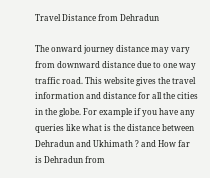Travel Distance from Dehradun

The onward journey distance may vary from downward distance due to one way traffic road. This website gives the travel information and distance for all the cities in the globe. For example if you have any queries like what is the distance between Dehradun and Ukhimath ? and How far is Dehradun from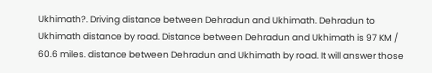Ukhimath?. Driving distance between Dehradun and Ukhimath. Dehradun to Ukhimath distance by road. Distance between Dehradun and Ukhimath is 97 KM / 60.6 miles. distance between Dehradun and Ukhimath by road. It will answer those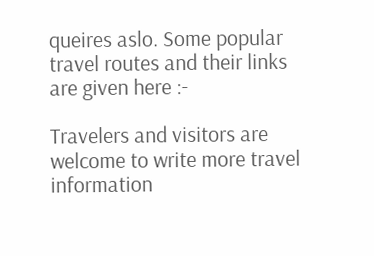queires aslo. Some popular travel routes and their links are given here :-

Travelers and visitors are welcome to write more travel information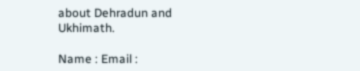about Dehradun and Ukhimath.

Name : Email :